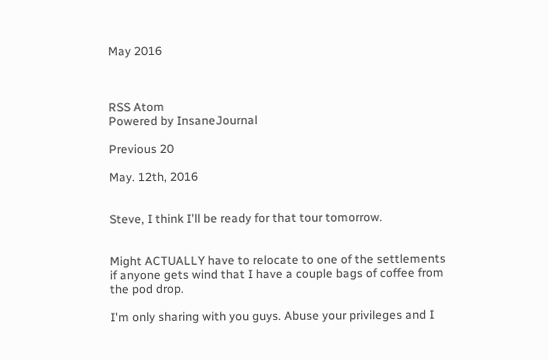May 2016



RSS Atom
Powered by InsaneJournal

Previous 20

May. 12th, 2016


Steve, I think I'll be ready for that tour tomorrow.


Might ACTUALLY have to relocate to one of the settlements if anyone gets wind that I have a couple bags of coffee from the pod drop.

I'm only sharing with you guys. Abuse your privileges and I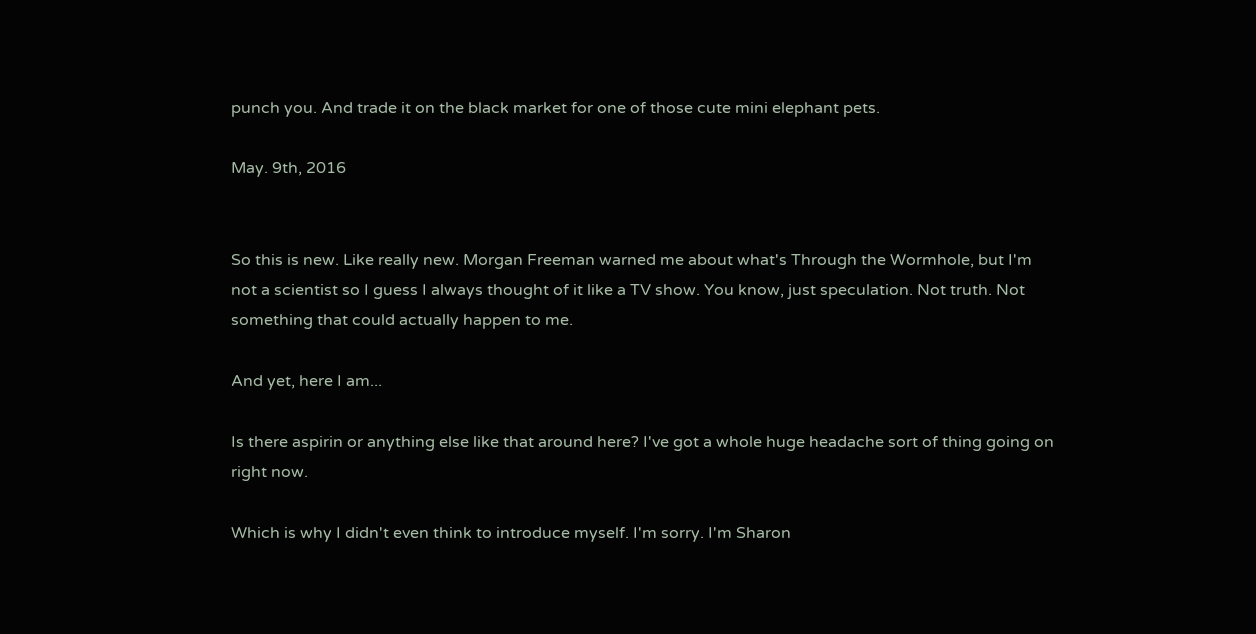punch you. And trade it on the black market for one of those cute mini elephant pets.

May. 9th, 2016


So this is new. Like really new. Morgan Freeman warned me about what's Through the Wormhole, but I'm not a scientist so I guess I always thought of it like a TV show. You know, just speculation. Not truth. Not something that could actually happen to me.

And yet, here I am...

Is there aspirin or anything else like that around here? I've got a whole huge headache sort of thing going on right now.

Which is why I didn't even think to introduce myself. I'm sorry. I'm Sharon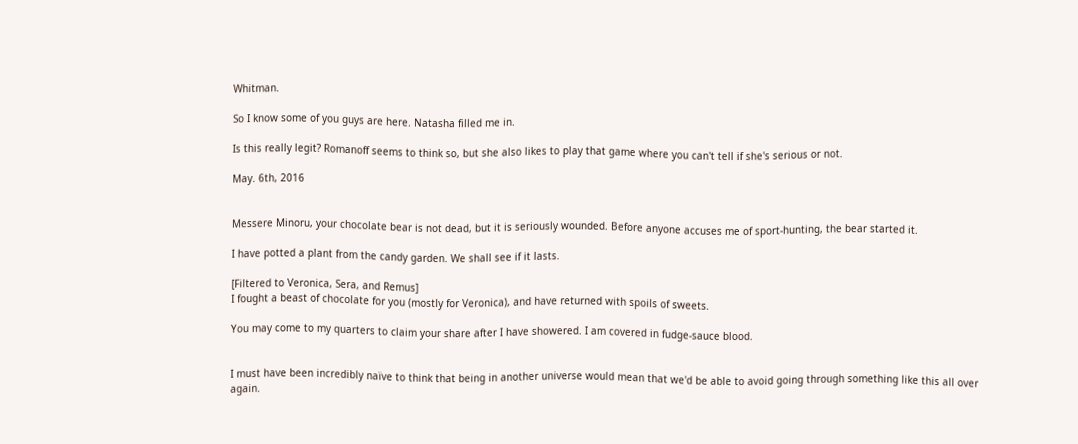Whitman.

So I know some of you guys are here. Natasha filled me in.

Is this really legit? Romanoff seems to think so, but she also likes to play that game where you can't tell if she's serious or not.

May. 6th, 2016


Messere Minoru, your chocolate bear is not dead, but it is seriously wounded. Before anyone accuses me of sport-hunting, the bear started it.

I have potted a plant from the candy garden. We shall see if it lasts.

[Filtered to Veronica, Sera, and Remus]
I fought a beast of chocolate for you (mostly for Veronica), and have returned with spoils of sweets.

You may come to my quarters to claim your share after I have showered. I am covered in fudge-sauce blood.


I must have been incredibly naïve to think that being in another universe would mean that we'd be able to avoid going through something like this all over again.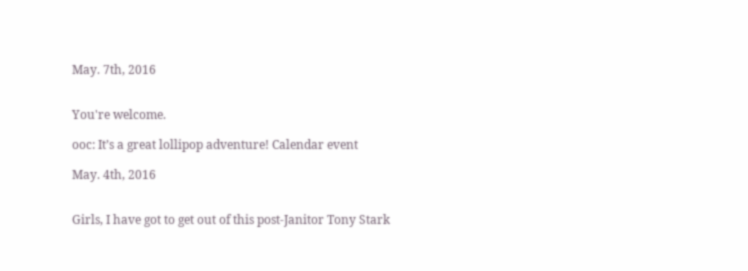May. 7th, 2016


You're welcome.

ooc: It’s a great lollipop adventure! Calendar event

May. 4th, 2016


Girls, I have got to get out of this post-Janitor Tony Stark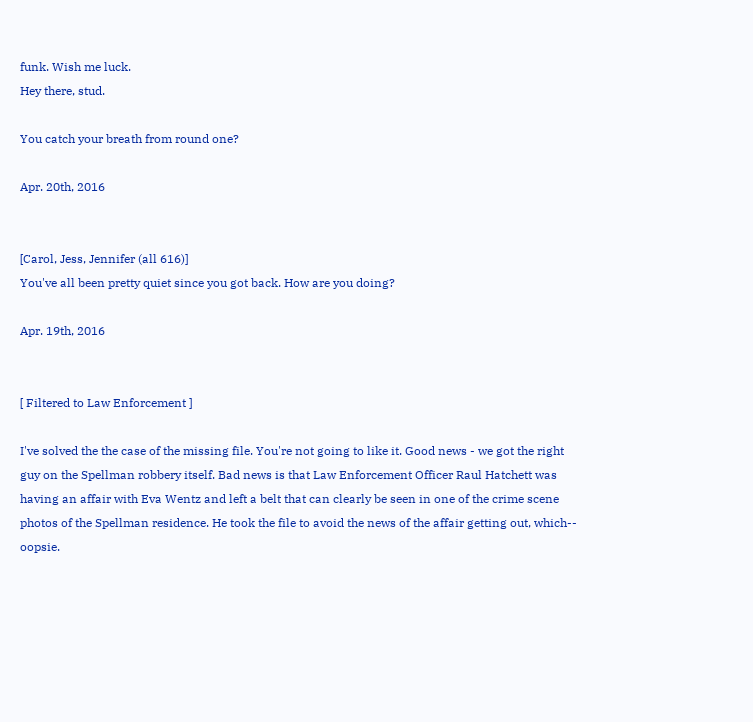funk. Wish me luck.
Hey there, stud.

You catch your breath from round one?

Apr. 20th, 2016


[Carol, Jess, Jennifer (all 616)]
You've all been pretty quiet since you got back. How are you doing?

Apr. 19th, 2016


[ Filtered to Law Enforcement ]

I've solved the the case of the missing file. You're not going to like it. Good news - we got the right guy on the Spellman robbery itself. Bad news is that Law Enforcement Officer Raul Hatchett was having an affair with Eva Wentz and left a belt that can clearly be seen in one of the crime scene photos of the Spellman residence. He took the file to avoid the news of the affair getting out, which-- oopsie.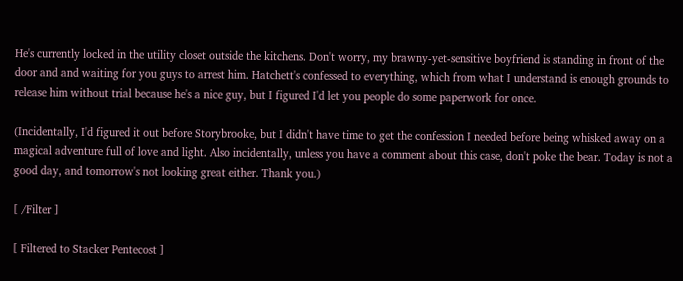He's currently locked in the utility closet outside the kitchens. Don't worry, my brawny-yet-sensitive boyfriend is standing in front of the door and and waiting for you guys to arrest him. Hatchett's confessed to everything, which from what I understand is enough grounds to release him without trial because he's a nice guy, but I figured I'd let you people do some paperwork for once.

(Incidentally, I'd figured it out before Storybrooke, but I didn't have time to get the confession I needed before being whisked away on a magical adventure full of love and light. Also incidentally, unless you have a comment about this case, don't poke the bear. Today is not a good day, and tomorrow's not looking great either. Thank you.)

[ /Filter ]

[ Filtered to Stacker Pentecost ]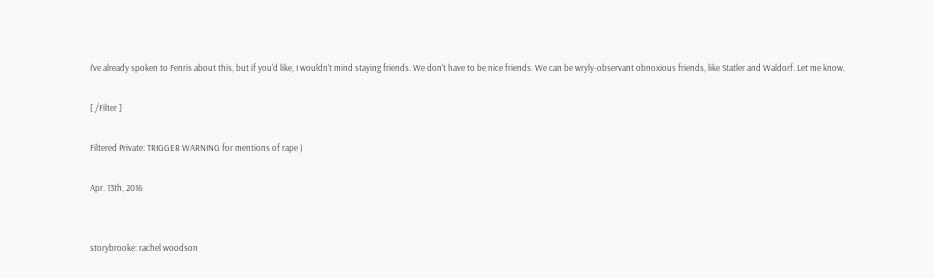I've already spoken to Fenris about this, but if you'd like, I wouldn't mind staying friends. We don't have to be nice friends. We can be wryly-observant obnoxious friends, like Statler and Waldorf. Let me know.

[ /Filter ]

Filtered Private: TRIGGER WARNING for mentions of rape )

Apr. 13th, 2016


storybrooke: rachel woodson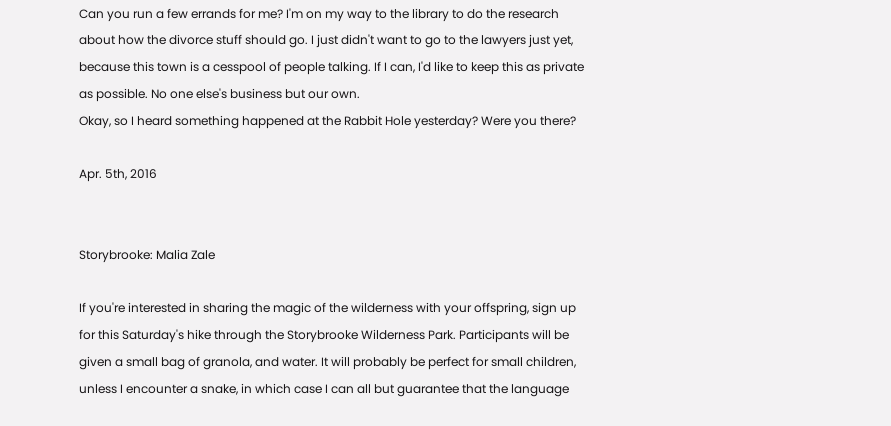Can you run a few errands for me? I'm on my way to the library to do the research about how the divorce stuff should go. I just didn't want to go to the lawyers just yet, because this town is a cesspool of people talking. If I can, I'd like to keep this as private as possible. No one else's business but our own.
Okay, so I heard something happened at the Rabbit Hole yesterday? Were you there?

Apr. 5th, 2016


Storybrooke: Malia Zale

If you're interested in sharing the magic of the wilderness with your offspring, sign up for this Saturday's hike through the Storybrooke Wilderness Park. Participants will be given a small bag of granola, and water. It will probably be perfect for small children, unless I encounter a snake, in which case I can all but guarantee that the language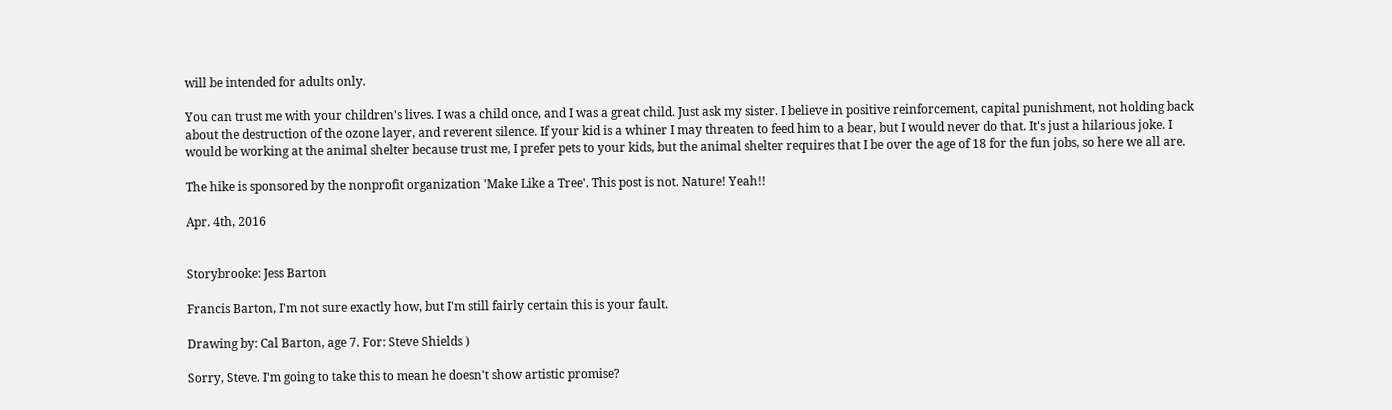will be intended for adults only.

You can trust me with your children's lives. I was a child once, and I was a great child. Just ask my sister. I believe in positive reinforcement, capital punishment, not holding back about the destruction of the ozone layer, and reverent silence. If your kid is a whiner I may threaten to feed him to a bear, but I would never do that. It's just a hilarious joke. I would be working at the animal shelter because trust me, I prefer pets to your kids, but the animal shelter requires that I be over the age of 18 for the fun jobs, so here we all are.

The hike is sponsored by the nonprofit organization 'Make Like a Tree'. This post is not. Nature! Yeah!!

Apr. 4th, 2016


Storybrooke: Jess Barton

Francis Barton, I'm not sure exactly how, but I'm still fairly certain this is your fault.

Drawing by: Cal Barton, age 7. For: Steve Shields )

Sorry, Steve. I'm going to take this to mean he doesn't show artistic promise?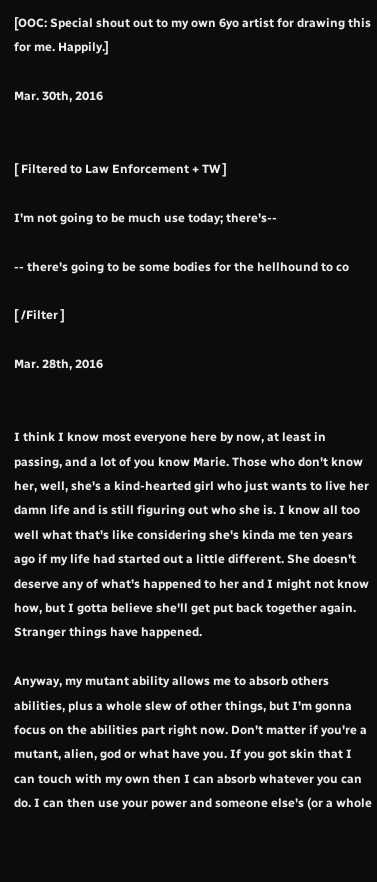[OOC: Special shout out to my own 6yo artist for drawing this for me. Happily.]

Mar. 30th, 2016


[ Filtered to Law Enforcement + TW ]

I'm not going to be much use today; there's--

-- there's going to be some bodies for the hellhound to co

[ /Filter ]

Mar. 28th, 2016


I think I know most everyone here by now, at least in passing, and a lot of you know Marie. Those who don't know her, well, she's a kind-hearted girl who just wants to live her damn life and is still figuring out who she is. I know all too well what that's like considering she's kinda me ten years ago if my life had started out a little different. She doesn't deserve any of what's happened to her and I might not know how, but I gotta believe she'll get put back together again. Stranger things have happened.

Anyway, my mutant ability allows me to absorb others abilities, plus a whole slew of other things, but I'm gonna focus on the abilities part right now. Don't matter if you're a mutant, alien, god or what have you. If you got skin that I can touch with my own then I can absorb whatever you can do. I can then use your power and someone else's (or a whole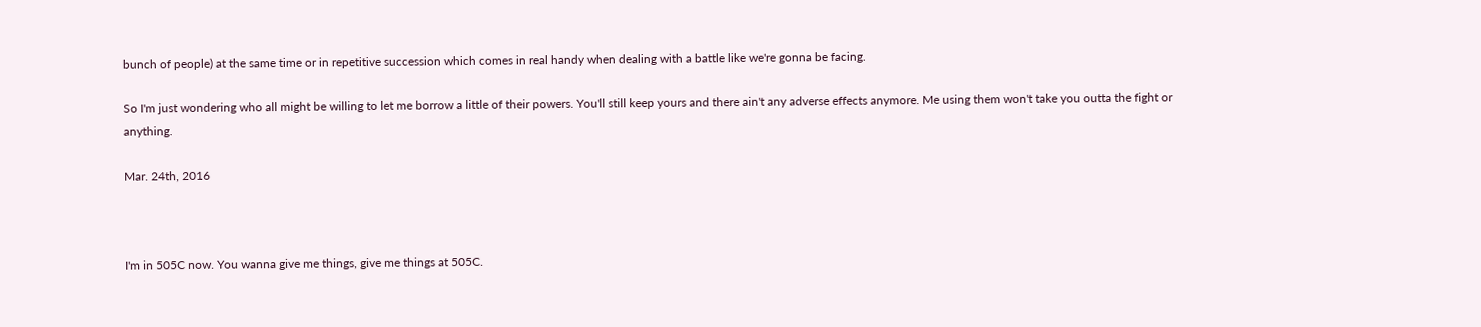bunch of people) at the same time or in repetitive succession which comes in real handy when dealing with a battle like we're gonna be facing.

So I'm just wondering who all might be willing to let me borrow a little of their powers. You'll still keep yours and there ain't any adverse effects anymore. Me using them won't take you outta the fight or anything.

Mar. 24th, 2016



I'm in 505C now. You wanna give me things, give me things at 505C.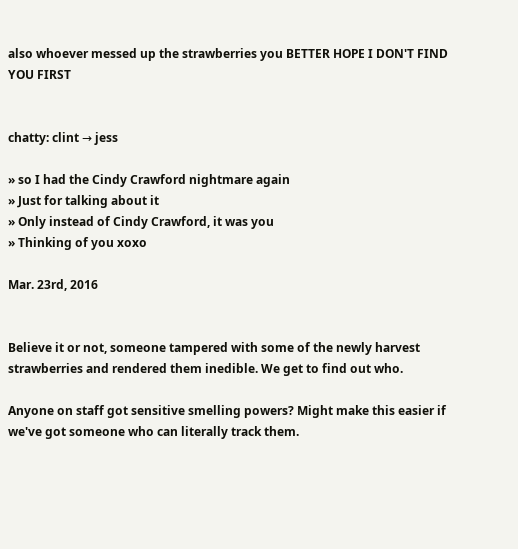also whoever messed up the strawberries you BETTER HOPE I DON'T FIND YOU FIRST


chatty: clint → jess

» so I had the Cindy Crawford nightmare again
» Just for talking about it
» Only instead of Cindy Crawford, it was you
» Thinking of you xoxo

Mar. 23rd, 2016


Believe it or not, someone tampered with some of the newly harvest strawberries and rendered them inedible. We get to find out who.

Anyone on staff got sensitive smelling powers? Might make this easier if we've got someone who can literally track them.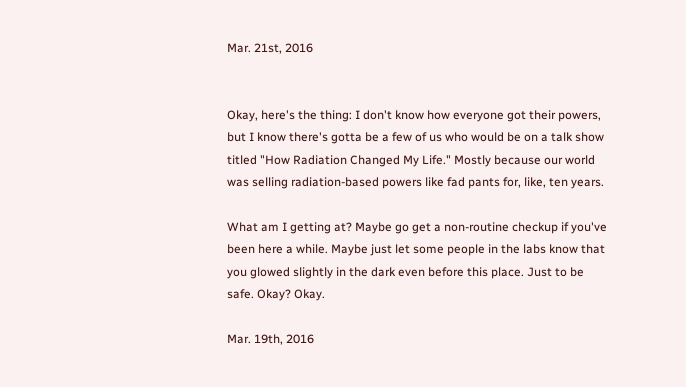Mar. 21st, 2016


Okay, here's the thing: I don't know how everyone got their powers, but I know there's gotta be a few of us who would be on a talk show titled "How Radiation Changed My Life." Mostly because our world was selling radiation-based powers like fad pants for, like, ten years.

What am I getting at? Maybe go get a non-routine checkup if you've been here a while. Maybe just let some people in the labs know that you glowed slightly in the dark even before this place. Just to be safe. Okay? Okay.

Mar. 19th, 2016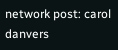network post: carol danvers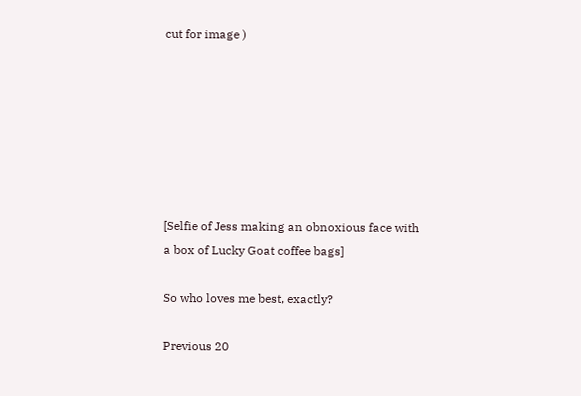cut for image )







[Selfie of Jess making an obnoxious face with a box of Lucky Goat coffee bags]

So who loves me best, exactly?

Previous 20